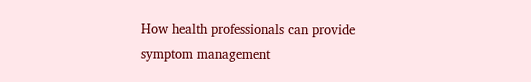How health professionals can provide symptom management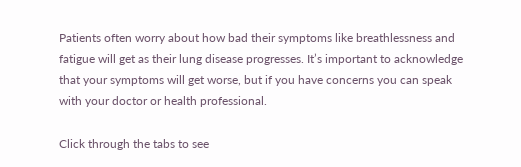Patients often worry about how bad their symptoms like breathlessness and fatigue will get as their lung disease progresses. It’s important to acknowledge that your symptoms will get worse, but if you have concerns you can speak with your doctor or health professional.

Click through the tabs to see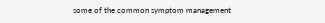some of the common symptom management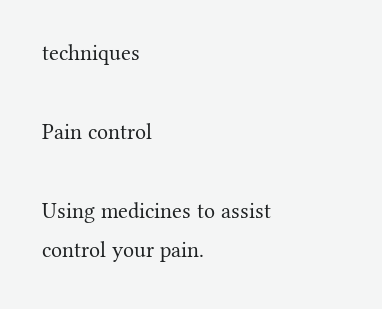techniques

Pain control

Using medicines to assist control your pain.